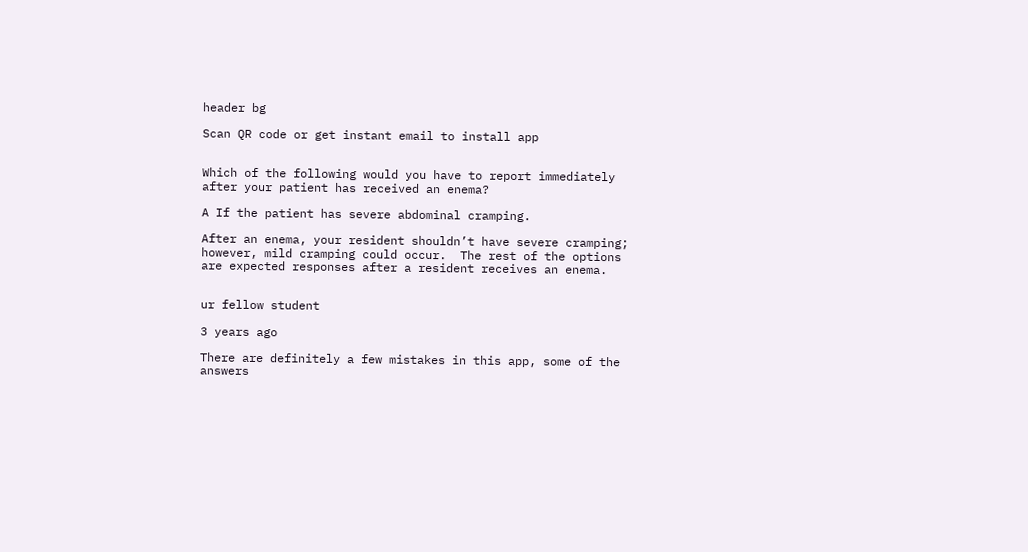header bg

Scan QR code or get instant email to install app


Which of the following would you have to report immediately after your patient has received an enema?

A If the patient has severe abdominal cramping.

After an enema, your resident shouldn’t have severe cramping; however, mild cramping could occur.  The rest of the options are expected responses after a resident receives an enema.


ur fellow student

3 years ago

There are definitely a few mistakes in this app, some of the answers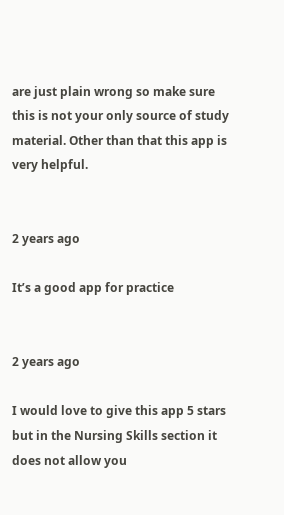are just plain wrong so make sure this is not your only source of study material. Other than that this app is very helpful.


2 years ago

It’s a good app for practice


2 years ago

I would love to give this app 5 stars but in the Nursing Skills section it does not allow you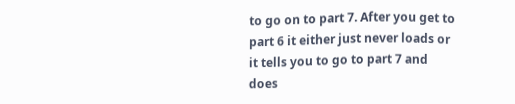to go on to part 7. After you get to part 6 it either just never loads or it tells you to go to part 7 and does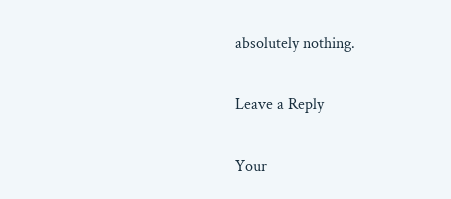absolutely nothing.

Leave a Reply

Your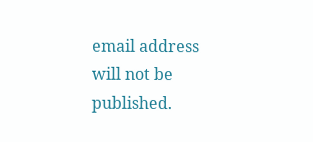email address will not be published.